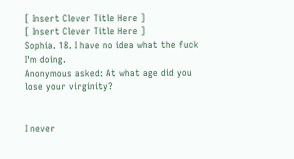[ Insert Clever Title Here ]
[ Insert Clever Title Here ]
Sophia. 18. I have no idea what the fuck I'm doing.
Anonymous asked: At what age did you lose your virginity?


I never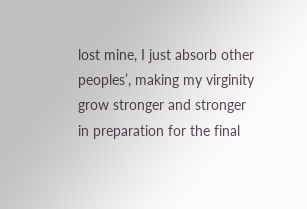lost mine, I just absorb other peoples’, making my virginity grow stronger and stronger in preparation for the final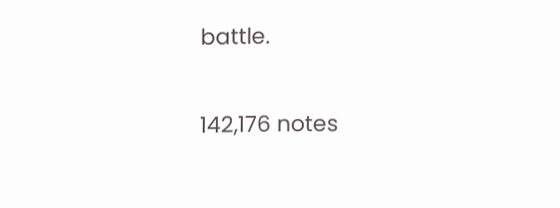battle.

142,176 notes